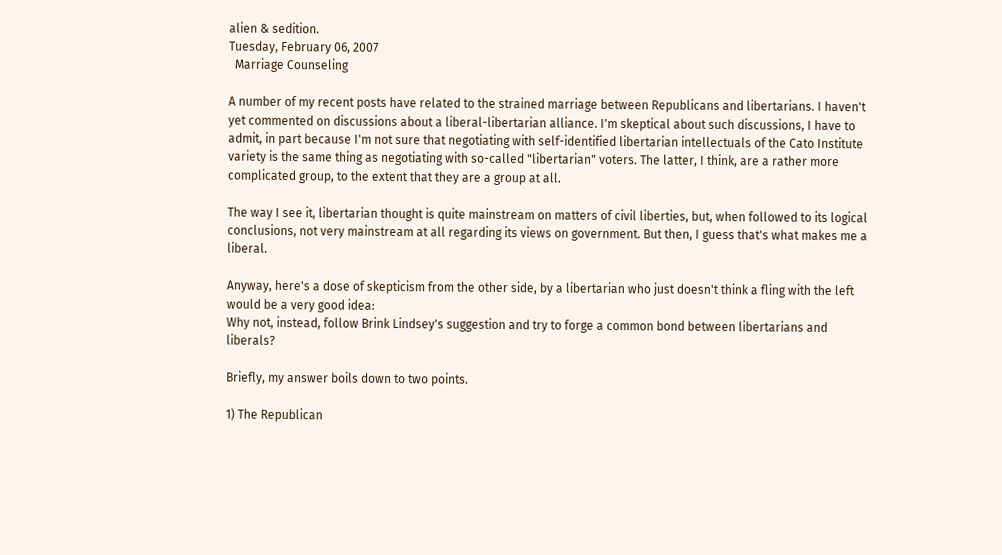alien & sedition.
Tuesday, February 06, 2007
  Marriage Counseling

A number of my recent posts have related to the strained marriage between Republicans and libertarians. I haven't yet commented on discussions about a liberal-libertarian alliance. I'm skeptical about such discussions, I have to admit, in part because I'm not sure that negotiating with self-identified libertarian intellectuals of the Cato Institute variety is the same thing as negotiating with so-called "libertarian" voters. The latter, I think, are a rather more complicated group, to the extent that they are a group at all.

The way I see it, libertarian thought is quite mainstream on matters of civil liberties, but, when followed to its logical conclusions, not very mainstream at all regarding its views on government. But then, I guess that's what makes me a liberal.

Anyway, here's a dose of skepticism from the other side, by a libertarian who just doesn't think a fling with the left would be a very good idea:
Why not, instead, follow Brink Lindsey's suggestion and try to forge a common bond between libertarians and liberals?

Briefly, my answer boils down to two points.

1) The Republican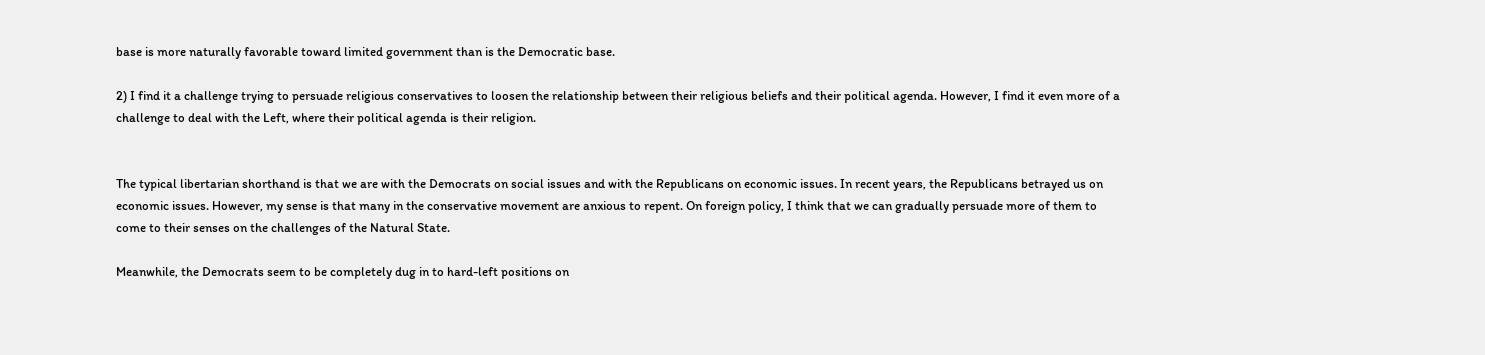base is more naturally favorable toward limited government than is the Democratic base.

2) I find it a challenge trying to persuade religious conservatives to loosen the relationship between their religious beliefs and their political agenda. However, I find it even more of a challenge to deal with the Left, where their political agenda is their religion.


The typical libertarian shorthand is that we are with the Democrats on social issues and with the Republicans on economic issues. In recent years, the Republicans betrayed us on economic issues. However, my sense is that many in the conservative movement are anxious to repent. On foreign policy, I think that we can gradually persuade more of them to come to their senses on the challenges of the Natural State.

Meanwhile, the Democrats seem to be completely dug in to hard-left positions on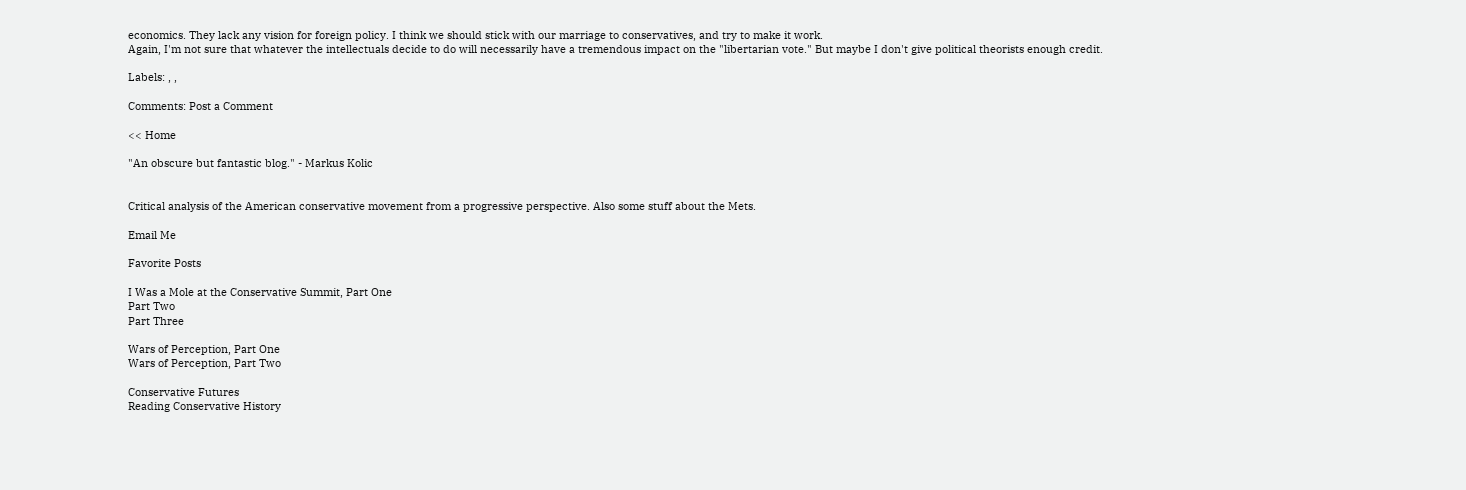economics. They lack any vision for foreign policy. I think we should stick with our marriage to conservatives, and try to make it work.
Again, I'm not sure that whatever the intellectuals decide to do will necessarily have a tremendous impact on the "libertarian vote." But maybe I don't give political theorists enough credit.

Labels: , ,

Comments: Post a Comment

<< Home

"An obscure but fantastic blog." - Markus Kolic


Critical analysis of the American conservative movement from a progressive perspective. Also some stuff about the Mets.

Email Me

Favorite Posts

I Was a Mole at the Conservative Summit, Part One
Part Two
Part Three

Wars of Perception, Part One
Wars of Perception, Part Two

Conservative Futures
Reading Conservative History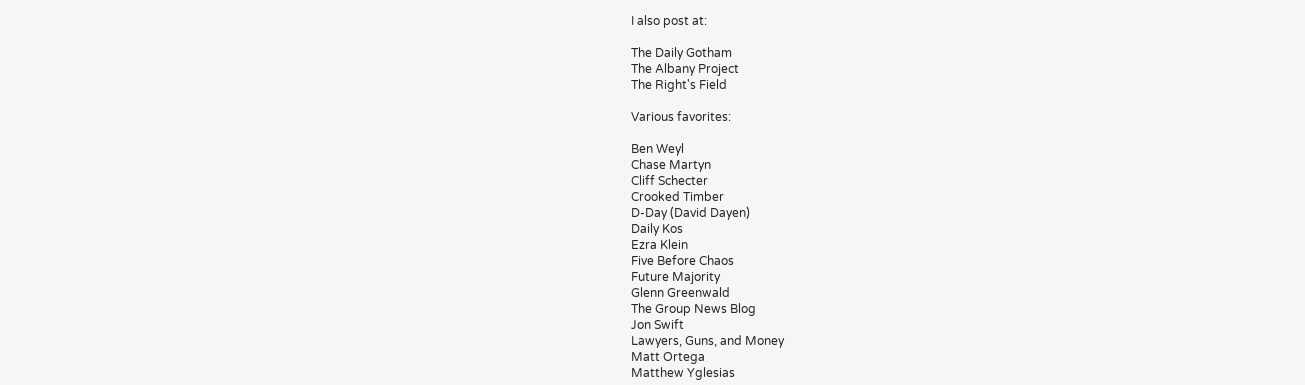I also post at:

The Daily Gotham
The Albany Project
The Right's Field

Various favorites:

Ben Weyl
Chase Martyn
Cliff Schecter
Crooked Timber
D-Day (David Dayen)
Daily Kos
Ezra Klein
Five Before Chaos
Future Majority
Glenn Greenwald
The Group News Blog
Jon Swift
Lawyers, Guns, and Money
Matt Ortega
Matthew Yglesias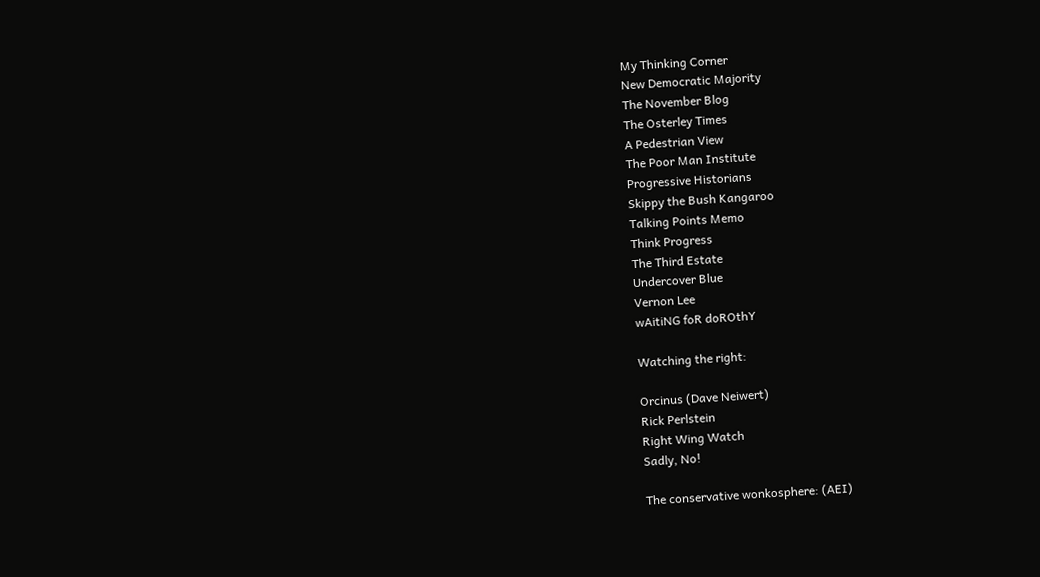My Thinking Corner
New Democratic Majority
The November Blog
The Osterley Times
A Pedestrian View
The Poor Man Institute
Progressive Historians
Skippy the Bush Kangaroo
Talking Points Memo
Think Progress
The Third Estate
Undercover Blue
Vernon Lee
wAitiNG foR doROthY

Watching the right:

Orcinus (Dave Neiwert)
Rick Perlstein
Right Wing Watch
Sadly, No!

The conservative wonkosphere: (AEI)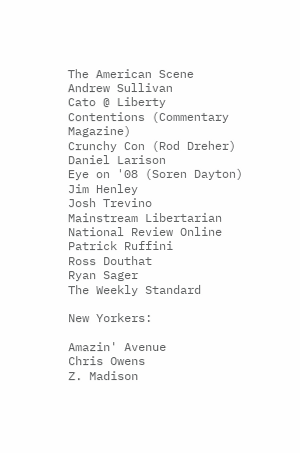The American Scene
Andrew Sullivan
Cato @ Liberty
Contentions (Commentary Magazine)
Crunchy Con (Rod Dreher)
Daniel Larison
Eye on '08 (Soren Dayton)
Jim Henley
Josh Trevino
Mainstream Libertarian
National Review Online
Patrick Ruffini
Ross Douthat
Ryan Sager
The Weekly Standard

New Yorkers:

Amazin' Avenue
Chris Owens
Z. Madison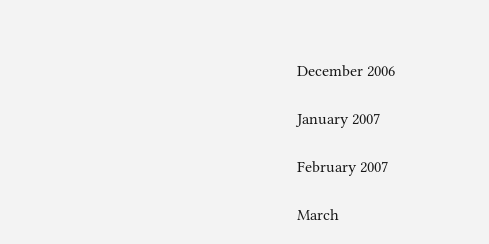December 2006

January 2007

February 2007

March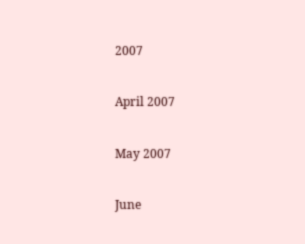2007

April 2007

May 2007

June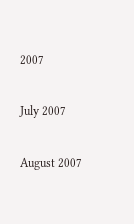2007

July 2007

August 2007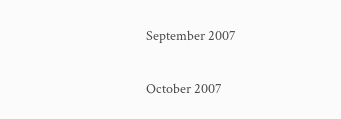September 2007

October 2007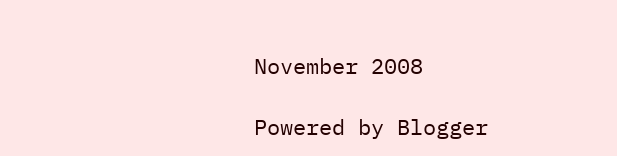November 2008

Powered by Blogger